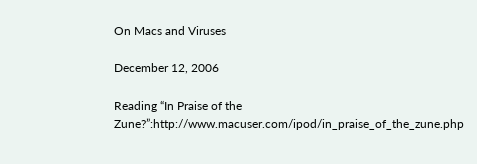On Macs and Viruses

December 12, 2006

Reading “In Praise of the Zune?”:http://www.macuser.com/ipod/in_praise_of_the_zune.php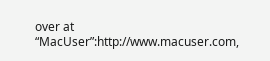over at “MacUser”:http://www.macuser.com,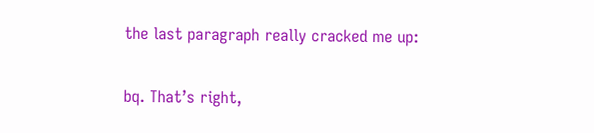the last paragraph really cracked me up:

bq. That’s right,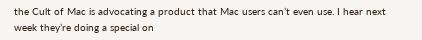the Cult of Mac is advocating a product that Mac users can’t even use. I hear next week they’re doing a special on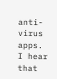anti-virus apps. I hear that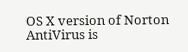OS X version of Norton AntiVirus is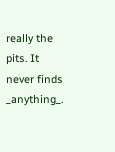really the pits. It never finds _anything_.